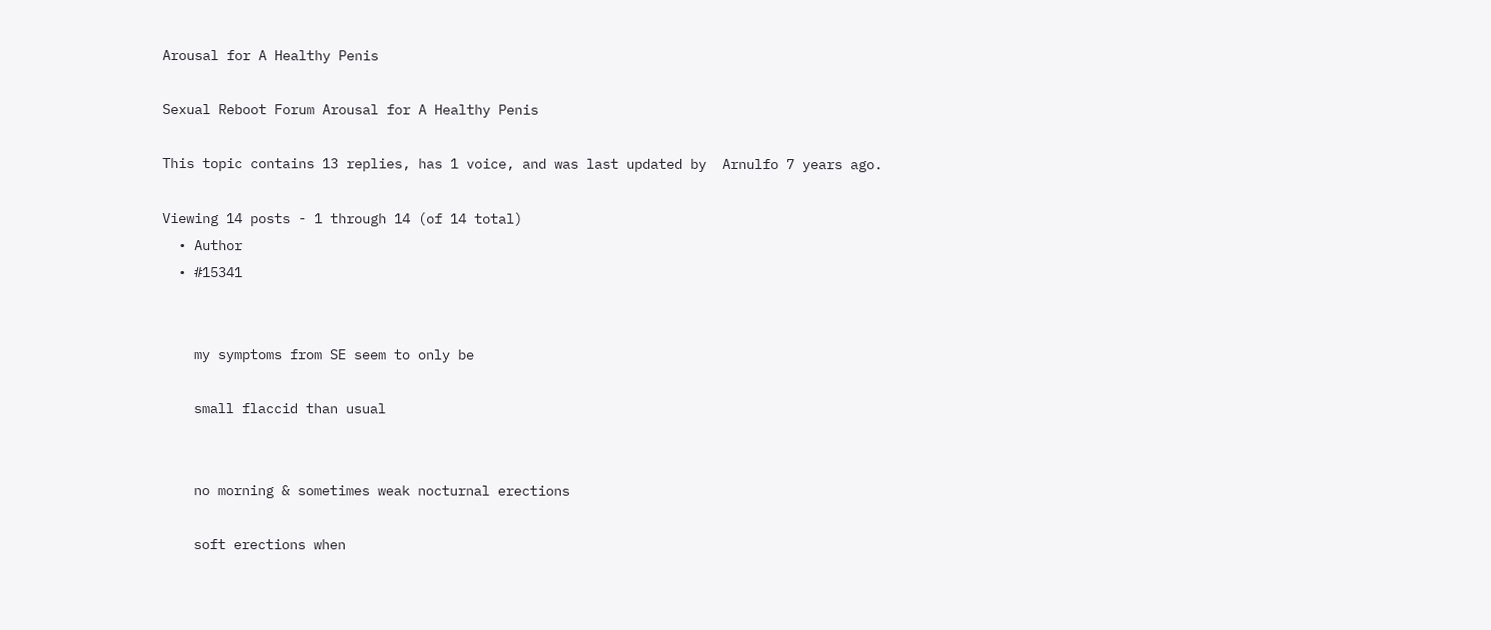Arousal for A Healthy Penis

Sexual Reboot Forum Arousal for A Healthy Penis

This topic contains 13 replies, has 1 voice, and was last updated by  Arnulfo 7 years ago.

Viewing 14 posts - 1 through 14 (of 14 total)
  • Author
  • #15341


    my symptoms from SE seem to only be

    small flaccid than usual


    no morning & sometimes weak nocturnal erections

    soft erections when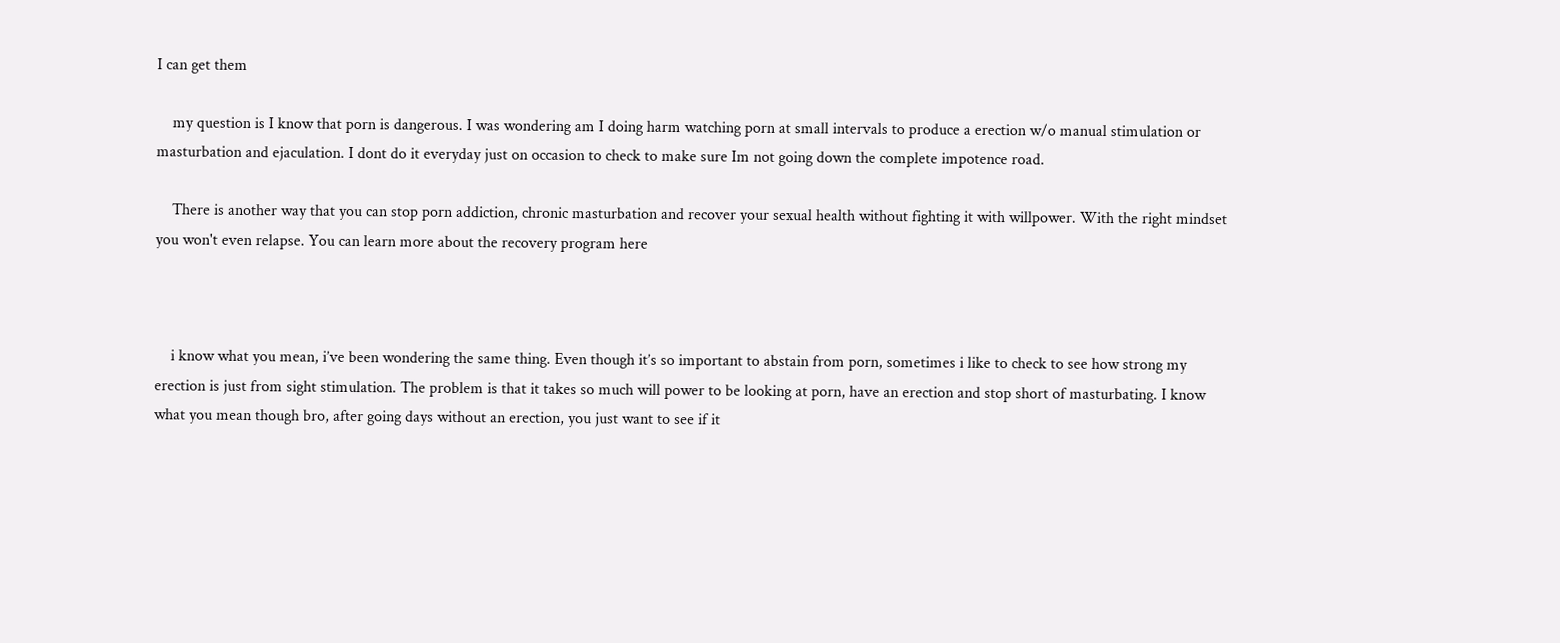I can get them

    my question is I know that porn is dangerous. I was wondering am I doing harm watching porn at small intervals to produce a erection w/o manual stimulation or masturbation and ejaculation. I dont do it everyday just on occasion to check to make sure Im not going down the complete impotence road.

    There is another way that you can stop porn addiction, chronic masturbation and recover your sexual health without fighting it with willpower. With the right mindset you won't even relapse. You can learn more about the recovery program here



    i know what you mean, i’ve been wondering the same thing. Even though it’s so important to abstain from porn, sometimes i like to check to see how strong my erection is just from sight stimulation. The problem is that it takes so much will power to be looking at porn, have an erection and stop short of masturbating. I know what you mean though bro, after going days without an erection, you just want to see if it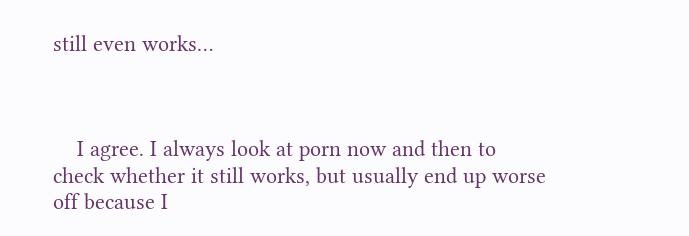still even works…



    I agree. I always look at porn now and then to check whether it still works, but usually end up worse off because I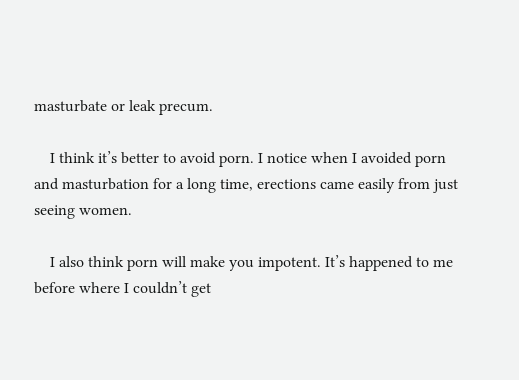masturbate or leak precum.

    I think it’s better to avoid porn. I notice when I avoided porn and masturbation for a long time, erections came easily from just seeing women.

    I also think porn will make you impotent. It’s happened to me before where I couldn’t get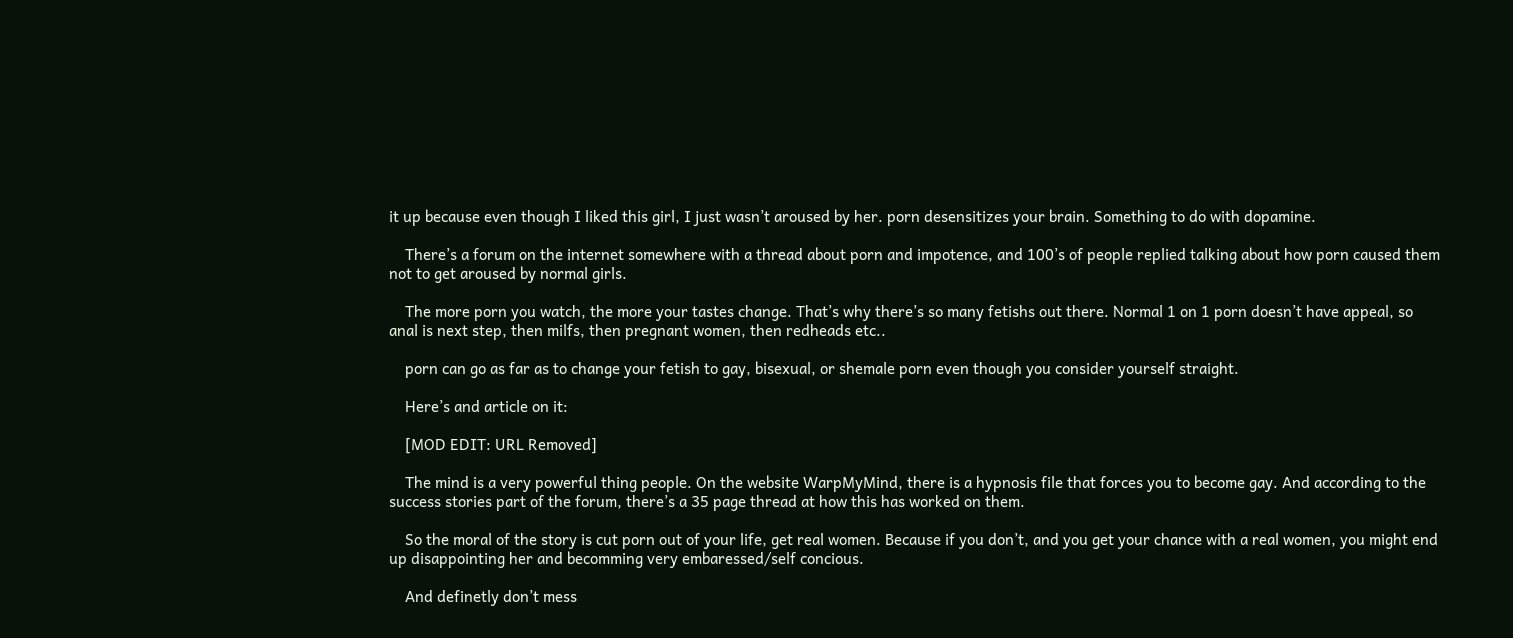it up because even though I liked this girl, I just wasn’t aroused by her. porn desensitizes your brain. Something to do with dopamine.

    There’s a forum on the internet somewhere with a thread about porn and impotence, and 100’s of people replied talking about how porn caused them not to get aroused by normal girls.

    The more porn you watch, the more your tastes change. That’s why there’s so many fetishs out there. Normal 1 on 1 porn doesn’t have appeal, so anal is next step, then milfs, then pregnant women, then redheads etc..

    porn can go as far as to change your fetish to gay, bisexual, or shemale porn even though you consider yourself straight.

    Here’s and article on it:

    [MOD EDIT: URL Removed]

    The mind is a very powerful thing people. On the website WarpMyMind, there is a hypnosis file that forces you to become gay. And according to the success stories part of the forum, there’s a 35 page thread at how this has worked on them.

    So the moral of the story is cut porn out of your life, get real women. Because if you don’t, and you get your chance with a real women, you might end up disappointing her and becomming very embaressed/self concious.

    And definetly don’t mess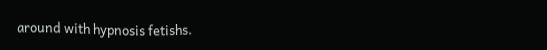around with hypnosis fetishs.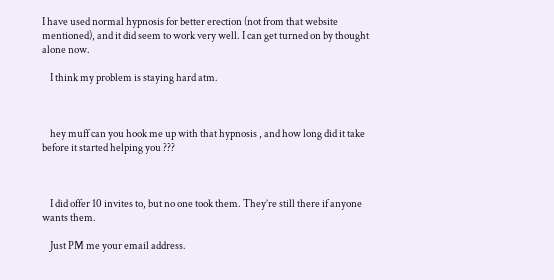I have used normal hypnosis for better erection (not from that website mentioned), and it did seem to work very well. I can get turned on by thought alone now.

    I think my problem is staying hard atm.



    hey muff can you hook me up with that hypnosis , and how long did it take before it started helping you ???



    I did offer 10 invites to, but no one took them. They’re still there if anyone wants them.

    Just PM me your email address.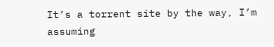It’s a torrent site by the way, I’m assuming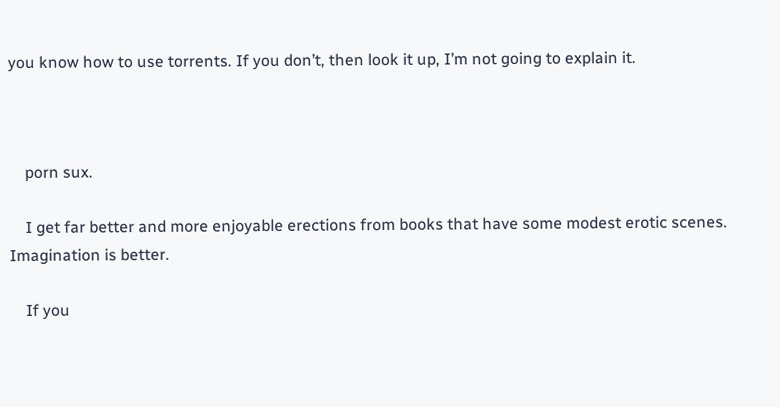you know how to use torrents. If you don’t, then look it up, I’m not going to explain it.



    porn sux.

    I get far better and more enjoyable erections from books that have some modest erotic scenes. Imagination is better.

    If you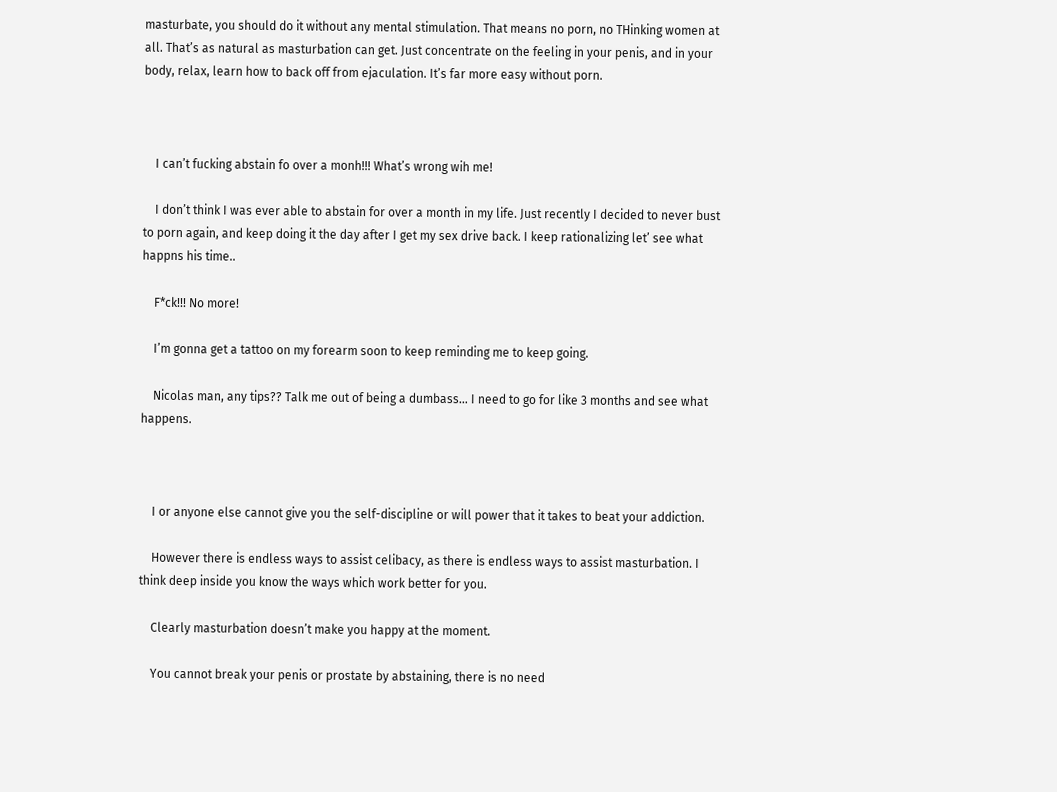masturbate, you should do it without any mental stimulation. That means no porn, no THinking women at all. That’s as natural as masturbation can get. Just concentrate on the feeling in your penis, and in your body, relax, learn how to back off from ejaculation. It’s far more easy without porn.



    I can’t fucking abstain fo over a monh!!! What’s wrong wih me!

    I don’t think I was ever able to abstain for over a month in my life. Just recently I decided to never bust to porn again, and keep doing it the day after I get my sex drive back. I keep rationalizing let’ see what happns his time..

    F*ck!!! No more!

    I’m gonna get a tattoo on my forearm soon to keep reminding me to keep going.

    Nicolas man, any tips?? Talk me out of being a dumbass… I need to go for like 3 months and see what happens.



    I or anyone else cannot give you the self-discipline or will power that it takes to beat your addiction.

    However there is endless ways to assist celibacy, as there is endless ways to assist masturbation. I think deep inside you know the ways which work better for you.

    Clearly masturbation doesn’t make you happy at the moment.

    You cannot break your penis or prostate by abstaining, there is no need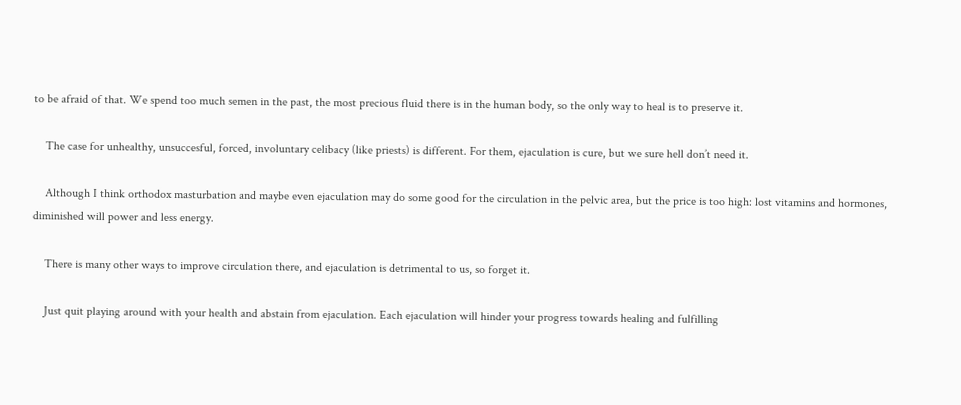to be afraid of that. We spend too much semen in the past, the most precious fluid there is in the human body, so the only way to heal is to preserve it.

    The case for unhealthy, unsuccesful, forced, involuntary celibacy (like priests) is different. For them, ejaculation is cure, but we sure hell don’t need it.

    Although I think orthodox masturbation and maybe even ejaculation may do some good for the circulation in the pelvic area, but the price is too high: lost vitamins and hormones, diminished will power and less energy.

    There is many other ways to improve circulation there, and ejaculation is detrimental to us, so forget it.

    Just quit playing around with your health and abstain from ejaculation. Each ejaculation will hinder your progress towards healing and fulfilling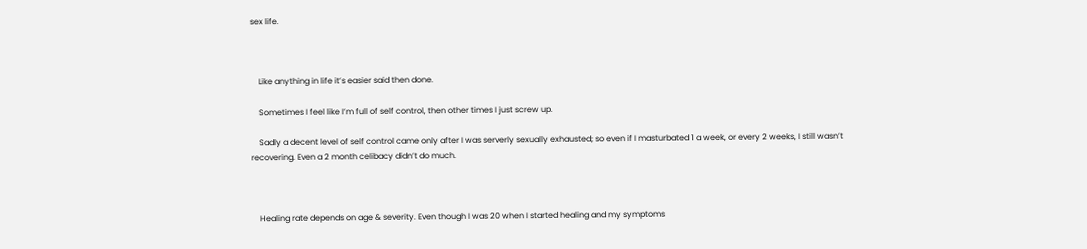sex life.



    Like anything in life it’s easier said then done.

    Sometimes I feel like I’m full of self control, then other times I just screw up.

    Sadly a decent level of self control came only after I was serverly sexually exhausted; so even if I masturbated 1 a week, or every 2 weeks, I still wasn’t recovering. Even a 2 month celibacy didn’t do much.



    Healing rate depends on age & severity. Even though I was 20 when I started healing and my symptoms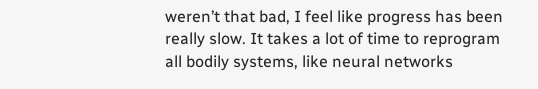weren’t that bad, I feel like progress has been really slow. It takes a lot of time to reprogram all bodily systems, like neural networks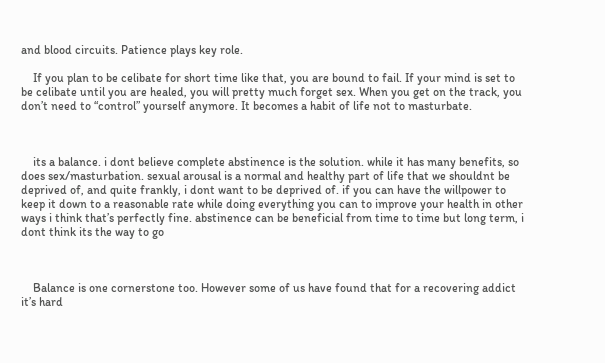and blood circuits. Patience plays key role.

    If you plan to be celibate for short time like that, you are bound to fail. If your mind is set to be celibate until you are healed, you will pretty much forget sex. When you get on the track, you don’t need to “control” yourself anymore. It becomes a habit of life not to masturbate.



    its a balance. i dont believe complete abstinence is the solution. while it has many benefits, so does sex/masturbation. sexual arousal is a normal and healthy part of life that we shouldnt be deprived of, and quite frankly, i dont want to be deprived of. if you can have the willpower to keep it down to a reasonable rate while doing everything you can to improve your health in other ways i think that’s perfectly fine. abstinence can be beneficial from time to time but long term, i dont think its the way to go



    Balance is one cornerstone too. However some of us have found that for a recovering addict it’s hard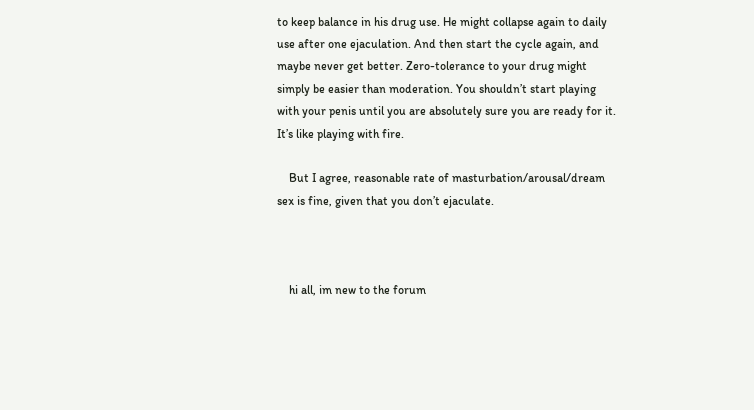to keep balance in his drug use. He might collapse again to daily use after one ejaculation. And then start the cycle again, and maybe never get better. Zero-tolerance to your drug might simply be easier than moderation. You shouldn’t start playing with your penis until you are absolutely sure you are ready for it. It’s like playing with fire.

    But I agree, reasonable rate of masturbation/arousal/dream sex is fine, given that you don’t ejaculate.



    hi all, im new to the forum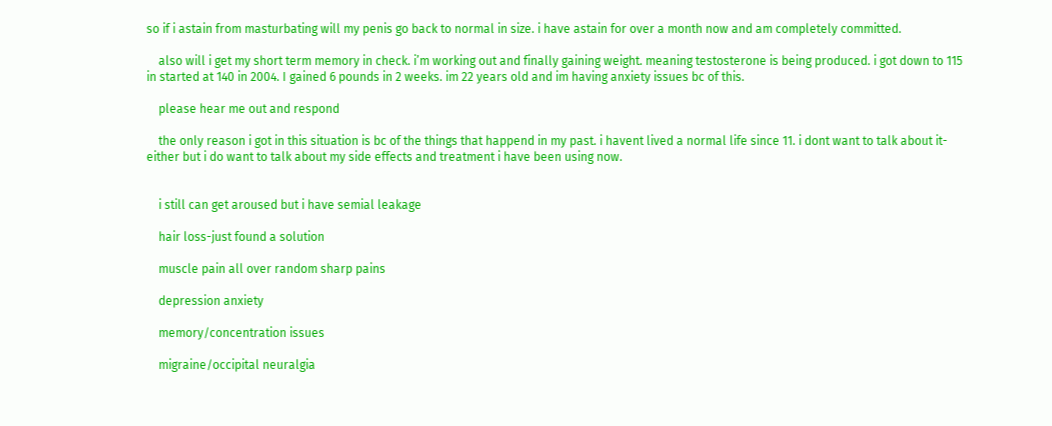so if i astain from masturbating will my penis go back to normal in size. i have astain for over a month now and am completely committed.

    also will i get my short term memory in check. i’m working out and finally gaining weight. meaning testosterone is being produced. i got down to 115 in started at 140 in 2004. I gained 6 pounds in 2 weeks. im 22 years old and im having anxiety issues bc of this.

    please hear me out and respond

    the only reason i got in this situation is bc of the things that happend in my past. i havent lived a normal life since 11. i dont want to talk about it- either but i do want to talk about my side effects and treatment i have been using now.


    i still can get aroused but i have semial leakage

    hair loss-just found a solution

    muscle pain all over random sharp pains

    depression anxiety

    memory/concentration issues

    migraine/occipital neuralgia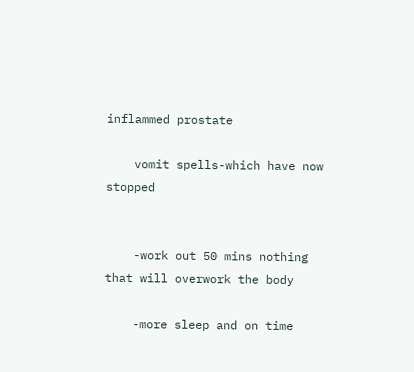inflammed prostate

    vomit spells-which have now stopped


    -work out 50 mins nothing that will overwork the body

    -more sleep and on time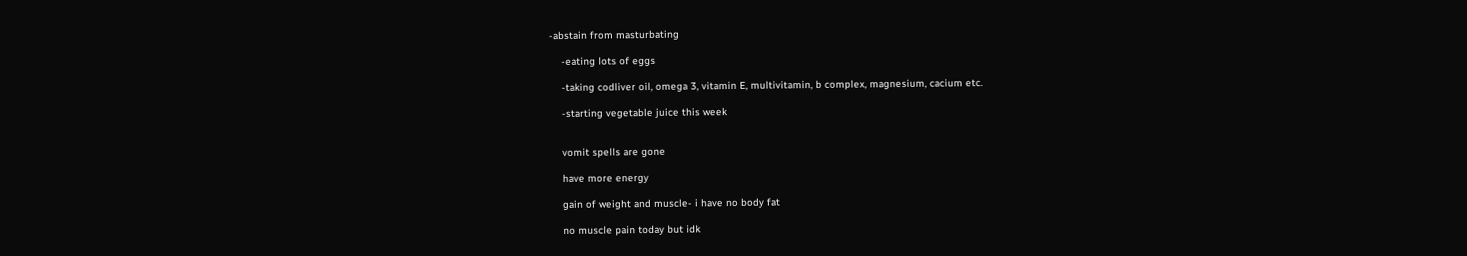-abstain from masturbating

    -eating lots of eggs

    -taking codliver oil, omega 3, vitamin E, multivitamin, b complex, magnesium, cacium etc.

    -starting vegetable juice this week


    vomit spells are gone

    have more energy

    gain of weight and muscle- i have no body fat

    no muscle pain today but idk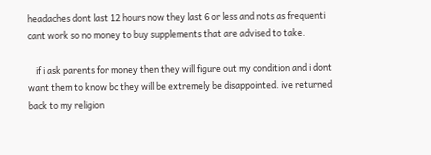headaches dont last 12 hours now they last 6 or less and nots as frequenti cant work so no money to buy supplements that are advised to take.

    if i ask parents for money then they will figure out my condition and i dont want them to know bc they will be extremely be disappointed. ive returned back to my religion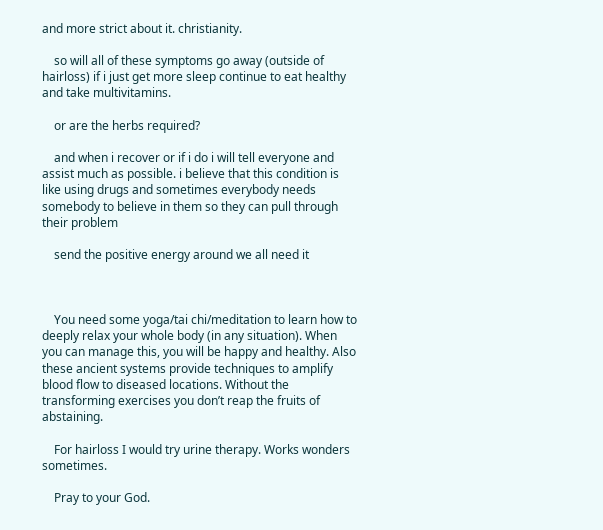and more strict about it. christianity.

    so will all of these symptoms go away (outside of hairloss) if i just get more sleep continue to eat healthy and take multivitamins.

    or are the herbs required?

    and when i recover or if i do i will tell everyone and assist much as possible. i believe that this condition is like using drugs and sometimes everybody needs somebody to believe in them so they can pull through their problem

    send the positive energy around we all need it



    You need some yoga/tai chi/meditation to learn how to deeply relax your whole body (in any situation). When you can manage this, you will be happy and healthy. Also these ancient systems provide techniques to amplify blood flow to diseased locations. Without the transforming exercises you don’t reap the fruits of abstaining.

    For hairloss I would try urine therapy. Works wonders sometimes.

    Pray to your God.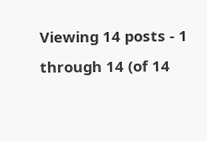Viewing 14 posts - 1 through 14 (of 14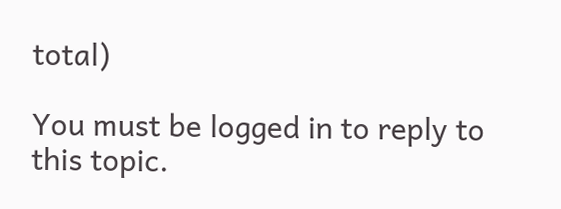total)

You must be logged in to reply to this topic.